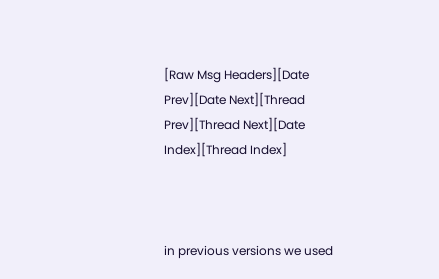[Raw Msg Headers][Date Prev][Date Next][Thread Prev][Thread Next][Date Index][Thread Index]



in previous versions we used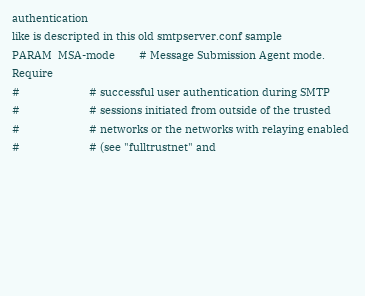authentication
like is descripted in this old smtpserver.conf sample
PARAM  MSA-mode        # Message Submission Agent mode. Require
#                       # successful user authentication during SMTP
#                       # sessions initiated from outside of the trusted
#                       # networks or the networks with relaying enabled
#                       # (see "fulltrustnet" and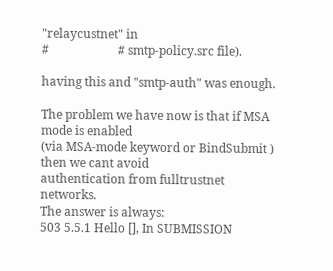"relaycustnet" in
#                       # smtp-policy.src file).

having this and "smtp-auth" was enough.

The problem we have now is that if MSA mode is enabled
(via MSA-mode keyword or BindSubmit ) then we cant avoid
authentication from fulltrustnet networks.
The answer is always:
503 5.5.1 Hello [], In SUBMISSION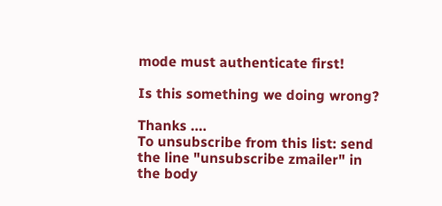mode must authenticate first!

Is this something we doing wrong?

Thanks ....
To unsubscribe from this list: send the line "unsubscribe zmailer" in
the body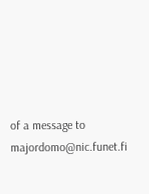of a message to majordomo@nic.funet.fi